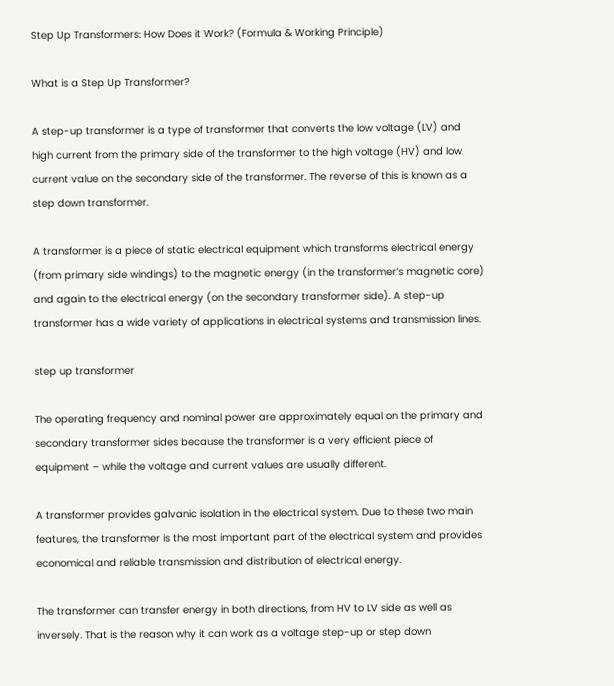Step Up Transformers: How Does it Work? (Formula & Working Principle)

What is a Step Up Transformer?

A step-up transformer is a type of transformer that converts the low voltage (LV) and high current from the primary side of the transformer to the high voltage (HV) and low current value on the secondary side of the transformer. The reverse of this is known as a step down transformer.

A transformer is a piece of static electrical equipment which transforms electrical energy (from primary side windings) to the magnetic energy (in the transformer’s magnetic core) and again to the electrical energy (on the secondary transformer side). A step-up transformer has a wide variety of applications in electrical systems and transmission lines.

step up transformer

The operating frequency and nominal power are approximately equal on the primary and secondary transformer sides because the transformer is a very efficient piece of equipment – while the voltage and current values are usually different.

A transformer provides galvanic isolation in the electrical system. Due to these two main features, the transformer is the most important part of the electrical system and provides economical and reliable transmission and distribution of electrical energy.

The transformer can transfer energy in both directions, from HV to LV side as well as inversely. That is the reason why it can work as a voltage step-up or step down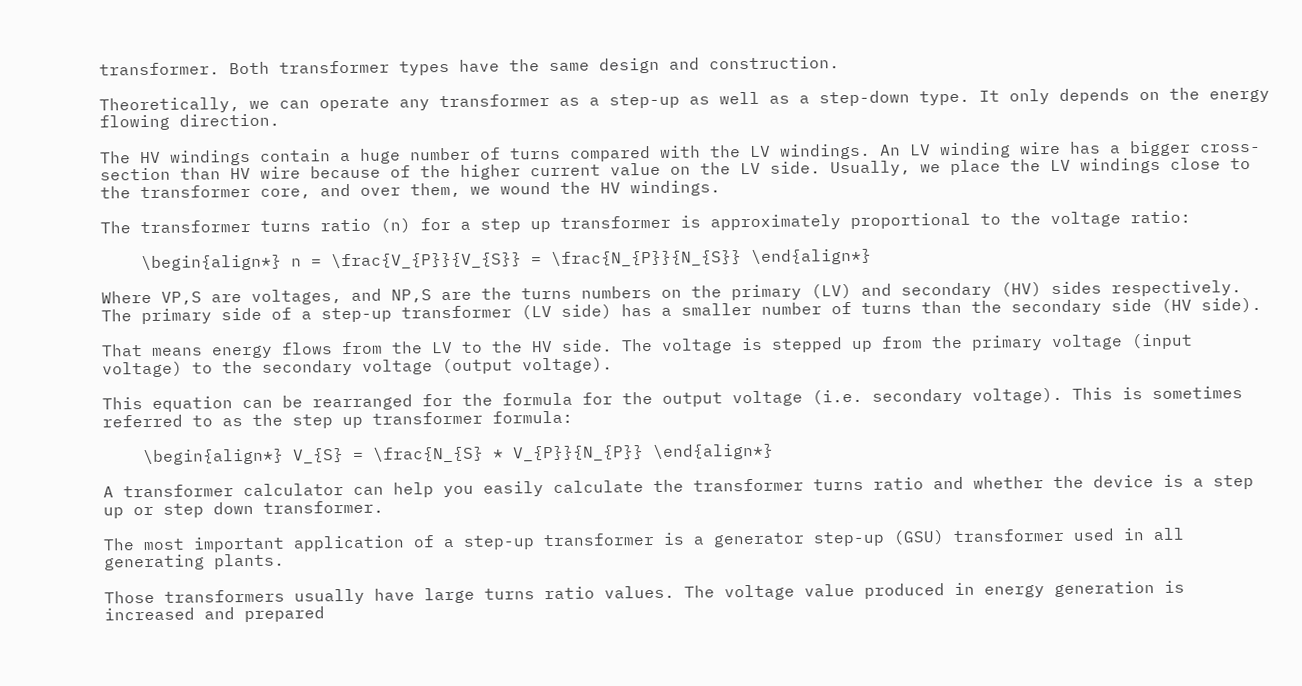transformer. Both transformer types have the same design and construction.

Theoretically, we can operate any transformer as a step-up as well as a step-down type. It only depends on the energy flowing direction.

The HV windings contain a huge number of turns compared with the LV windings. An LV winding wire has a bigger cross-section than HV wire because of the higher current value on the LV side. Usually, we place the LV windings close to the transformer core, and over them, we wound the HV windings.

The transformer turns ratio (n) for a step up transformer is approximately proportional to the voltage ratio:

    \begin{align*} n = \frac{V_{P}}{V_{S}} = \frac{N_{P}}{N_{S}} \end{align*}

Where VP,S are voltages, and NP,S are the turns numbers on the primary (LV) and secondary (HV) sides respectively. The primary side of a step-up transformer (LV side) has a smaller number of turns than the secondary side (HV side).

That means energy flows from the LV to the HV side. The voltage is stepped up from the primary voltage (input voltage) to the secondary voltage (output voltage).

This equation can be rearranged for the formula for the output voltage (i.e. secondary voltage). This is sometimes referred to as the step up transformer formula:

    \begin{align*} V_{S} = \frac{N_{S} * V_{P}}{N_{P}} \end{align*}

A transformer calculator can help you easily calculate the transformer turns ratio and whether the device is a step up or step down transformer.

The most important application of a step-up transformer is a generator step-up (GSU) transformer used in all generating plants.

Those transformers usually have large turns ratio values. The voltage value produced in energy generation is increased and prepared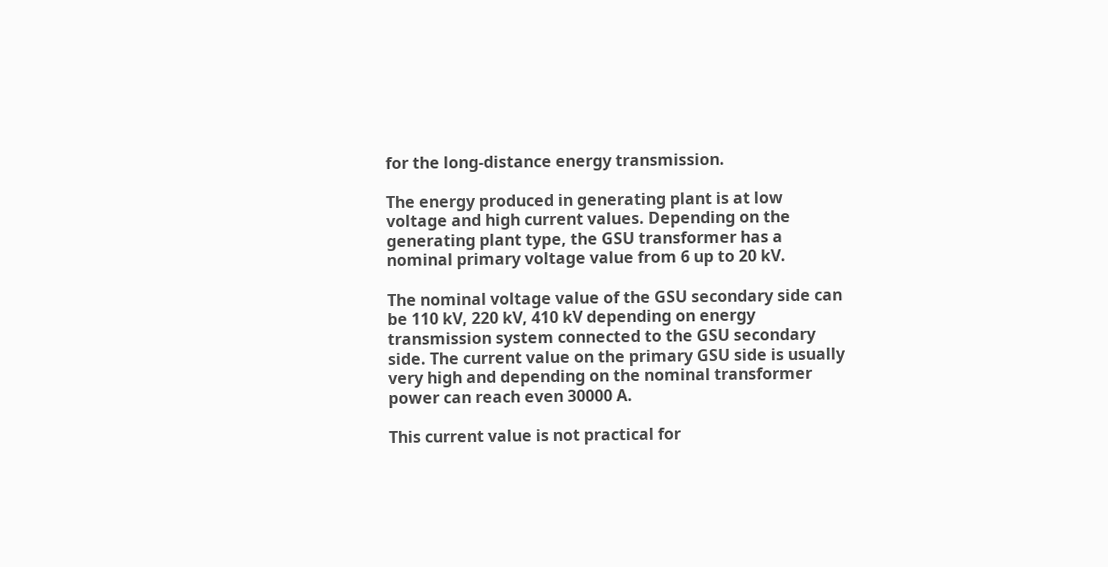for the long-distance energy transmission.

The energy produced in generating plant is at low voltage and high current values. Depending on the generating plant type, the GSU transformer has a nominal primary voltage value from 6 up to 20 kV.

The nominal voltage value of the GSU secondary side can be 110 kV, 220 kV, 410 kV depending on energy transmission system connected to the GSU secondary side. The current value on the primary GSU side is usually very high and depending on the nominal transformer power can reach even 30000 A.

This current value is not practical for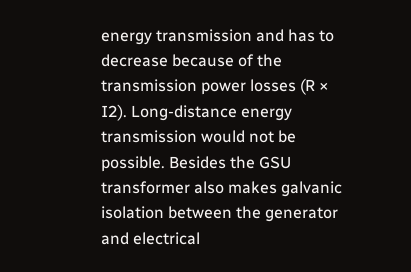energy transmission and has to decrease because of the transmission power losses (R × I2). Long-distance energy transmission would not be possible. Besides the GSU transformer also makes galvanic isolation between the generator and electrical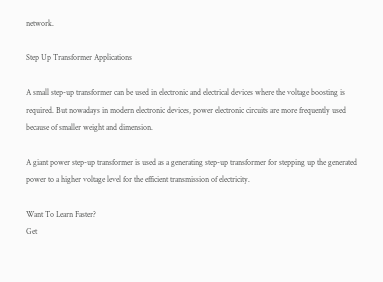network.

Step Up Transformer Applications

A small step-up transformer can be used in electronic and electrical devices where the voltage boosting is required. But nowadays in modern electronic devices, power electronic circuits are more frequently used because of smaller weight and dimension.

A giant power step-up transformer is used as a generating step-up transformer for stepping up the generated power to a higher voltage level for the efficient transmission of electricity.

Want To Learn Faster?
Get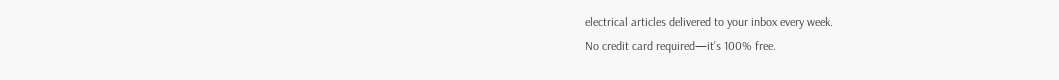electrical articles delivered to your inbox every week.
No credit card required—it’s 100% free.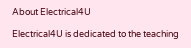About Electrical4U

Electrical4U is dedicated to the teaching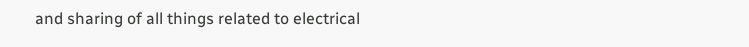and sharing of all things related to electrical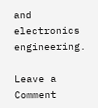and electronics engineering.

Leave a Comment